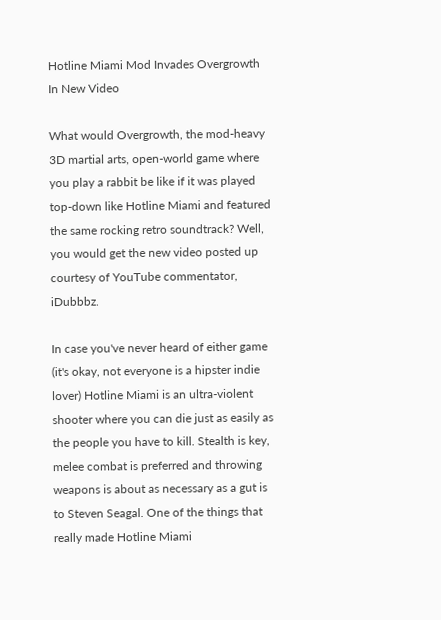Hotline Miami Mod Invades Overgrowth In New Video

What would Overgrowth, the mod-heavy 3D martial arts, open-world game where you play a rabbit be like if it was played top-down like Hotline Miami and featured the same rocking retro soundtrack? Well, you would get the new video posted up courtesy of YouTube commentator, iDubbbz.

In case you've never heard of either game (it's okay, not everyone is a hipster indie lover) Hotline Miami is an ultra-violent shooter where you can die just as easily as the people you have to kill. Stealth is key, melee combat is preferred and throwing weapons is about as necessary as a gut is to Steven Seagal. One of the things that really made Hotline Miami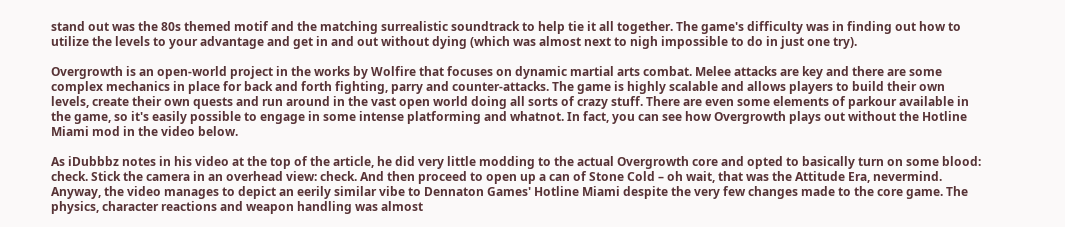stand out was the 80s themed motif and the matching surrealistic soundtrack to help tie it all together. The game's difficulty was in finding out how to utilize the levels to your advantage and get in and out without dying (which was almost next to nigh impossible to do in just one try).

Overgrowth is an open-world project in the works by Wolfire that focuses on dynamic martial arts combat. Melee attacks are key and there are some complex mechanics in place for back and forth fighting, parry and counter-attacks. The game is highly scalable and allows players to build their own levels, create their own quests and run around in the vast open world doing all sorts of crazy stuff. There are even some elements of parkour available in the game, so it's easily possible to engage in some intense platforming and whatnot. In fact, you can see how Overgrowth plays out without the Hotline Miami mod in the video below.

As iDubbbz notes in his video at the top of the article, he did very little modding to the actual Overgrowth core and opted to basically turn on some blood: check. Stick the camera in an overhead view: check. And then proceed to open up a can of Stone Cold – oh wait, that was the Attitude Era, nevermind. Anyway, the video manages to depict an eerily similar vibe to Dennaton Games' Hotline Miami despite the very few changes made to the core game. The physics, character reactions and weapon handling was almost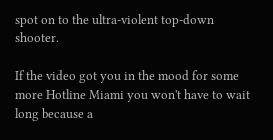spot on to the ultra-violent top-down shooter.

If the video got you in the mood for some more Hotline Miami you won't have to wait long because a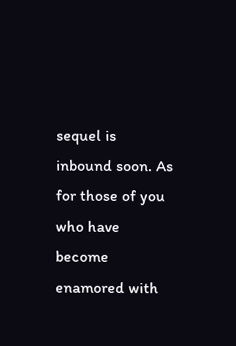sequel is inbound soon. As for those of you who have become enamored with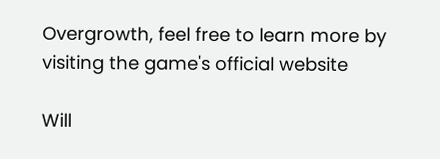Overgrowth, feel free to learn more by visiting the game's official website

Will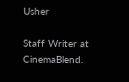Usher

Staff Writer at CinemaBlend.